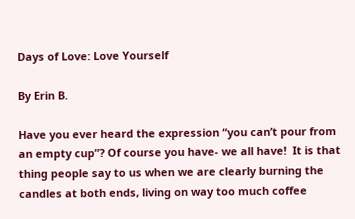Days of Love: Love Yourself

By Erin B.

Have you ever heard the expression “you can’t pour from an empty cup”? Of course you have- we all have!  It is that thing people say to us when we are clearly burning the candles at both ends, living on way too much coffee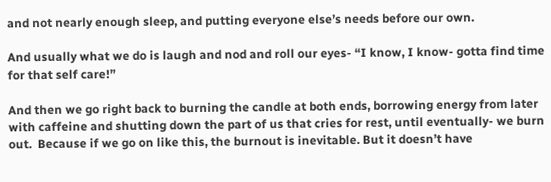and not nearly enough sleep, and putting everyone else’s needs before our own.

And usually what we do is laugh and nod and roll our eyes- “I know, I know- gotta find time for that self care!”

And then we go right back to burning the candle at both ends, borrowing energy from later with caffeine and shutting down the part of us that cries for rest, until eventually- we burn out.  Because if we go on like this, the burnout is inevitable. But it doesn’t have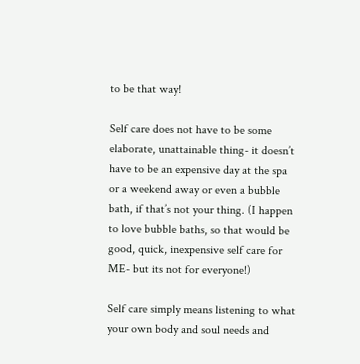to be that way!

Self care does not have to be some elaborate, unattainable thing- it doesn’t have to be an expensive day at the spa or a weekend away or even a bubble bath, if that’s not your thing. (I happen to love bubble baths, so that would be good, quick, inexpensive self care for ME- but its not for everyone!)

Self care simply means listening to what your own body and soul needs and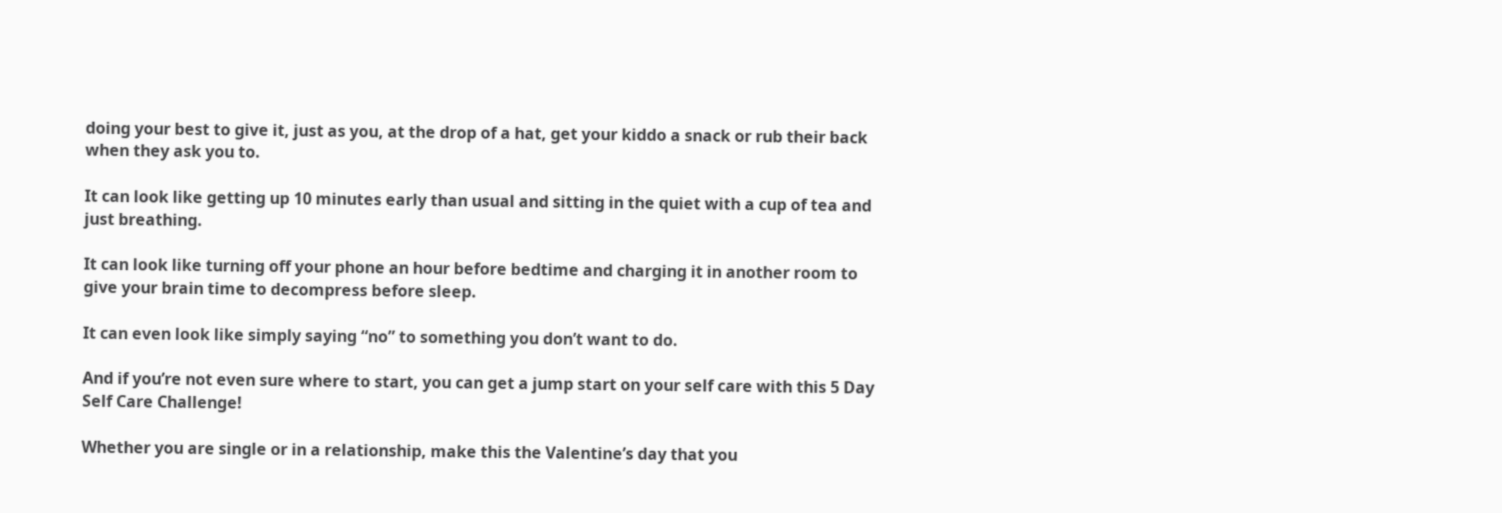doing your best to give it, just as you, at the drop of a hat, get your kiddo a snack or rub their back when they ask you to.

It can look like getting up 10 minutes early than usual and sitting in the quiet with a cup of tea and just breathing.

It can look like turning off your phone an hour before bedtime and charging it in another room to give your brain time to decompress before sleep.

It can even look like simply saying “no” to something you don’t want to do.

And if you’re not even sure where to start, you can get a jump start on your self care with this 5 Day Self Care Challenge!

Whether you are single or in a relationship, make this the Valentine’s day that you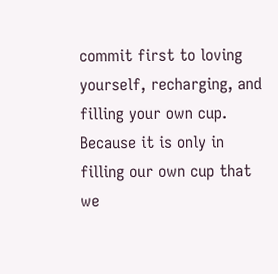commit first to loving yourself, recharging, and filling your own cup. Because it is only in filling our own cup that we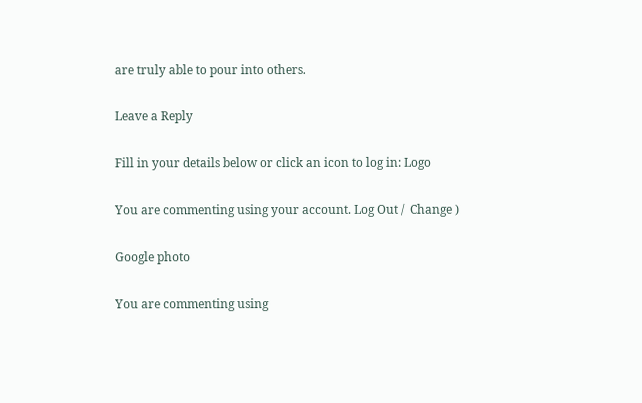are truly able to pour into others.

Leave a Reply

Fill in your details below or click an icon to log in: Logo

You are commenting using your account. Log Out /  Change )

Google photo

You are commenting using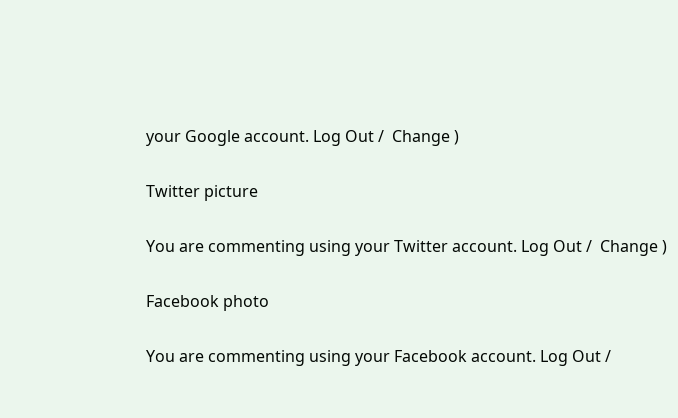your Google account. Log Out /  Change )

Twitter picture

You are commenting using your Twitter account. Log Out /  Change )

Facebook photo

You are commenting using your Facebook account. Log Out /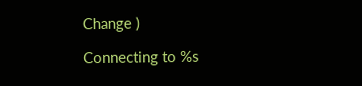Change )

Connecting to %s